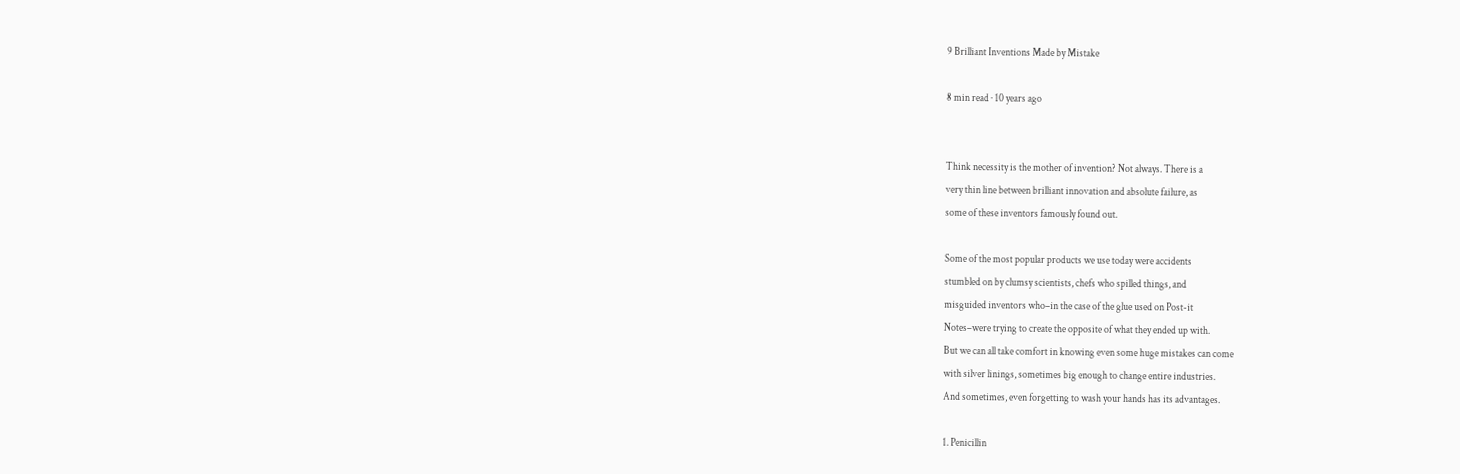9 Brilliant Inventions Made by Mistake

8 min read · 10 years ago


Think necessity is the mother of invention? Not always. There is a
very thin line between brilliant innovation and absolute failure, as
some of these inventors famously found out.

Some of the most popular products we use today were accidents
stumbled on by clumsy scientists, chefs who spilled things, and
misguided inventors who–in the case of the glue used on Post-it
Notes–were trying to create the opposite of what they ended up with.
But we can all take comfort in knowing even some huge mistakes can come
with silver linings, sometimes big enough to change entire industries.
And sometimes, even forgetting to wash your hands has its advantages.

1. Penicillin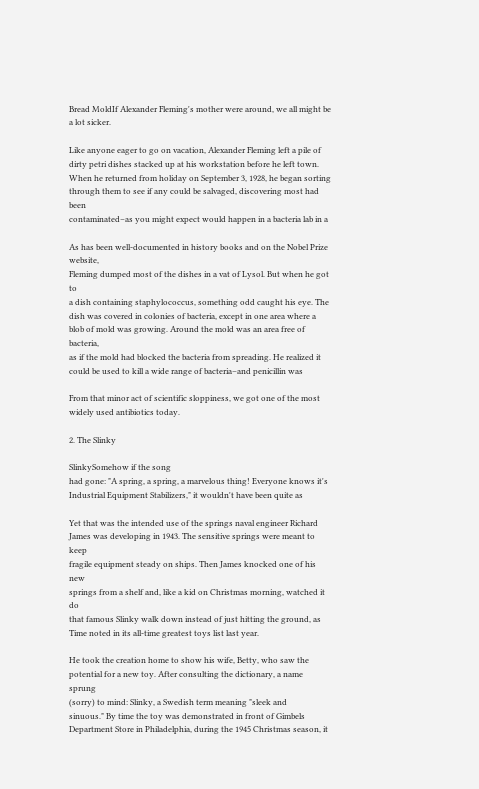Bread MoldIf Alexander Fleming's mother were around, we all might be a lot sicker.

Like anyone eager to go on vacation, Alexander Fleming left a pile of
dirty petri dishes stacked up at his workstation before he left town.
When he returned from holiday on September 3, 1928, he began sorting
through them to see if any could be salvaged, discovering most had been
contaminated–as you might expect would happen in a bacteria lab in a

As has been well-documented in history books and on the Nobel Prize website,
Fleming dumped most of the dishes in a vat of Lysol. But when he got to
a dish containing staphylococcus, something odd caught his eye. The
dish was covered in colonies of bacteria, except in one area where a
blob of mold was growing. Around the mold was an area free of bacteria,
as if the mold had blocked the bacteria from spreading. He realized it
could be used to kill a wide range of bacteria–and penicillin was

From that minor act of scientific sloppiness, we got one of the most widely used antibiotics today.

2. The Slinky

SlinkySomehow if the song
had gone: "A spring, a spring, a marvelous thing! Everyone knows it's
Industrial Equipment Stabilizers," it wouldn't have been quite as

Yet that was the intended use of the springs naval engineer Richard
James was developing in 1943. The sensitive springs were meant to keep
fragile equipment steady on ships. Then James knocked one of his new
springs from a shelf and, like a kid on Christmas morning, watched it do
that famous Slinky walk down instead of just hitting the ground, as Time noted in its all-time greatest toys list last year.

He took the creation home to show his wife, Betty, who saw the
potential for a new toy. After consulting the dictionary, a name sprung
(sorry) to mind: Slinky, a Swedish term meaning "sleek and
sinuous." By time the toy was demonstrated in front of Gimbels
Department Store in Philadelphia, during the 1945 Christmas season, it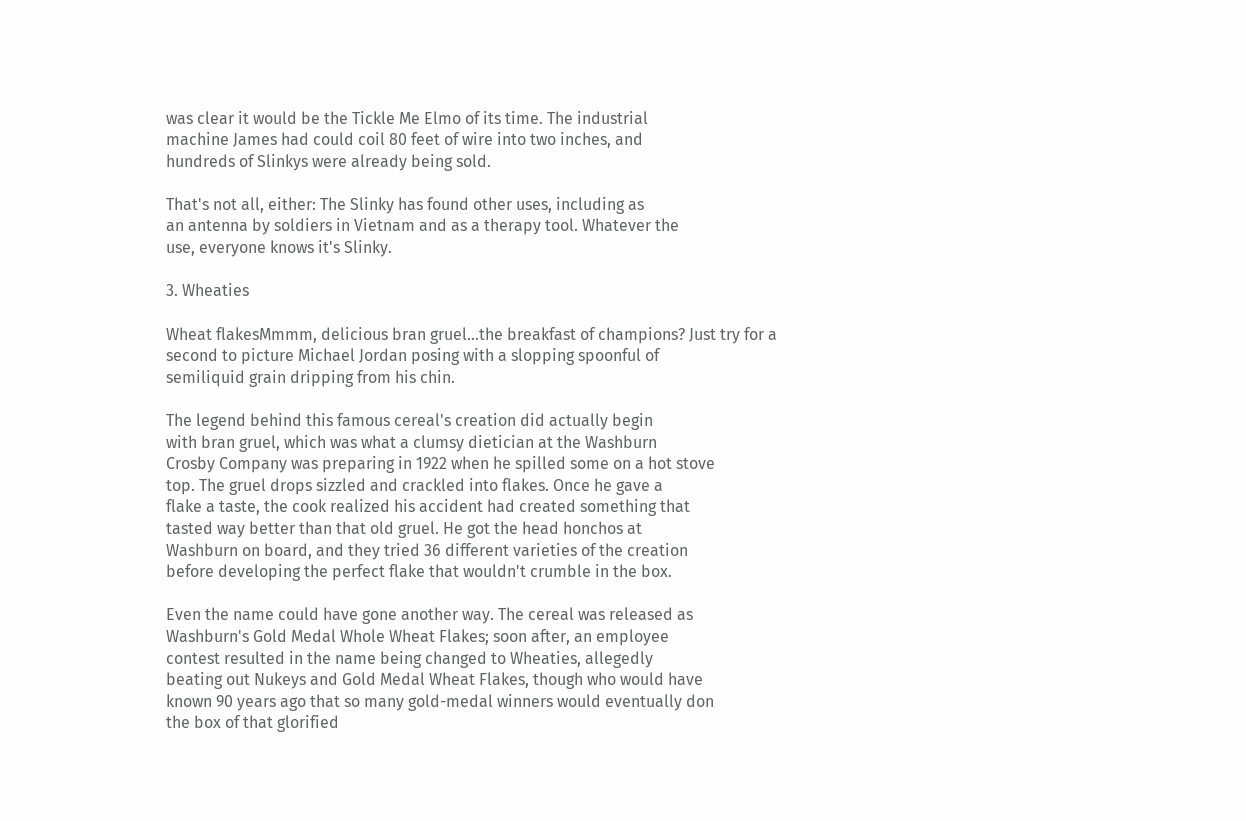was clear it would be the Tickle Me Elmo of its time. The industrial
machine James had could coil 80 feet of wire into two inches, and
hundreds of Slinkys were already being sold.

That's not all, either: The Slinky has found other uses, including as
an antenna by soldiers in Vietnam and as a therapy tool. Whatever the
use, everyone knows it's Slinky.

3. Wheaties

Wheat flakesMmmm, delicious bran gruel…the breakfast of champions? Just try for a
second to picture Michael Jordan posing with a slopping spoonful of
semiliquid grain dripping from his chin.

The legend behind this famous cereal's creation did actually begin
with bran gruel, which was what a clumsy dietician at the Washburn
Crosby Company was preparing in 1922 when he spilled some on a hot stove
top. The gruel drops sizzled and crackled into flakes. Once he gave a
flake a taste, the cook realized his accident had created something that
tasted way better than that old gruel. He got the head honchos at
Washburn on board, and they tried 36 different varieties of the creation
before developing the perfect flake that wouldn't crumble in the box.

Even the name could have gone another way. The cereal was released as
Washburn's Gold Medal Whole Wheat Flakes; soon after, an employee
contest resulted in the name being changed to Wheaties, allegedly
beating out Nukeys and Gold Medal Wheat Flakes, though who would have
known 90 years ago that so many gold-medal winners would eventually don
the box of that glorified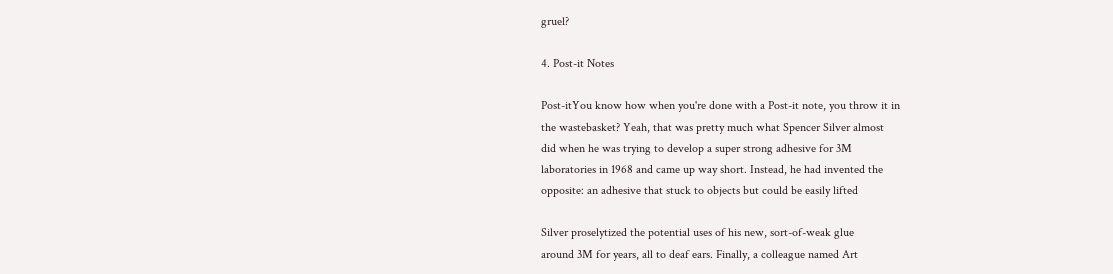gruel?

4. Post-it Notes

Post-itYou know how when you're done with a Post-it note, you throw it in
the wastebasket? Yeah, that was pretty much what Spencer Silver almost
did when he was trying to develop a super strong adhesive for 3M
laboratories in 1968 and came up way short. Instead, he had invented the
opposite: an adhesive that stuck to objects but could be easily lifted

Silver proselytized the potential uses of his new, sort-of-weak glue
around 3M for years, all to deaf ears. Finally, a colleague named Art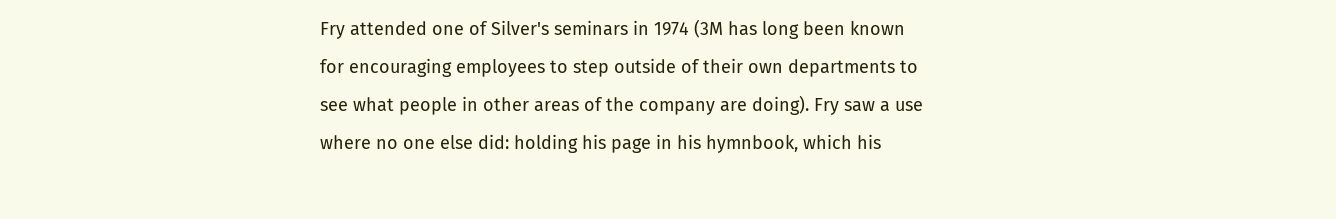Fry attended one of Silver's seminars in 1974 (3M has long been known
for encouraging employees to step outside of their own departments to
see what people in other areas of the company are doing). Fry saw a use
where no one else did: holding his page in his hymnbook, which his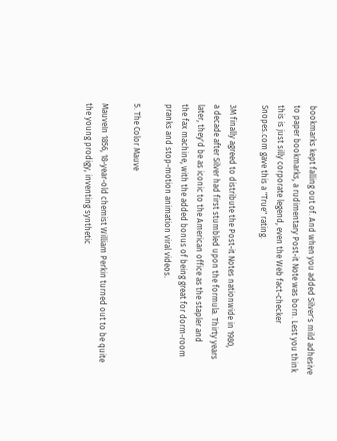bookmarks kept falling out of. And when you added Silver's mild adhesive
to paper bookmarks, a rudimentary Post-it Note was born. Lest you think
this is just silly corporate legend, even the Web fact-checker
Snopes.com gave this a "True" rating.

3M finally agreed to distribute the Post-it Notes nationwide in 1980,
a decade after Silver had first stumbled upon the formula. Thirty years
later, they'd be as iconic to the American office as the stapler and
the fax machine, with the added bonus of being great for dorm-room
pranks and stop-motion animation viral videos.

5. The Color Mauve

MauveIn 1856, 18-year-old chemist William Perkin turned out to be quite
the young prodigy, inventing synthetic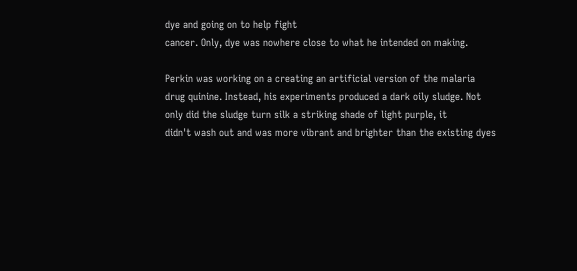dye and going on to help fight
cancer. Only, dye was nowhere close to what he intended on making.

Perkin was working on a creating an artificial version of the malaria
drug quinine. Instead, his experiments produced a dark oily sludge. Not
only did the sludge turn silk a striking shade of light purple, it
didn't wash out and was more vibrant and brighter than the existing dyes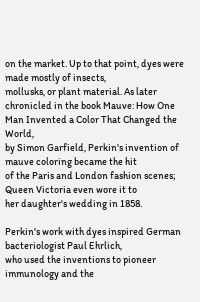on the market. Up to that point, dyes were made mostly of insects,
mollusks, or plant material. As later chronicled in the book Mauve: How One Man Invented a Color That Changed the World,
by Simon Garfield, Perkin's invention of mauve coloring became the hit
of the Paris and London fashion scenes; Queen Victoria even wore it to
her daughter's wedding in 1858.

Perkin's work with dyes inspired German bacteriologist Paul Ehrlich,
who used the inventions to pioneer immunology and the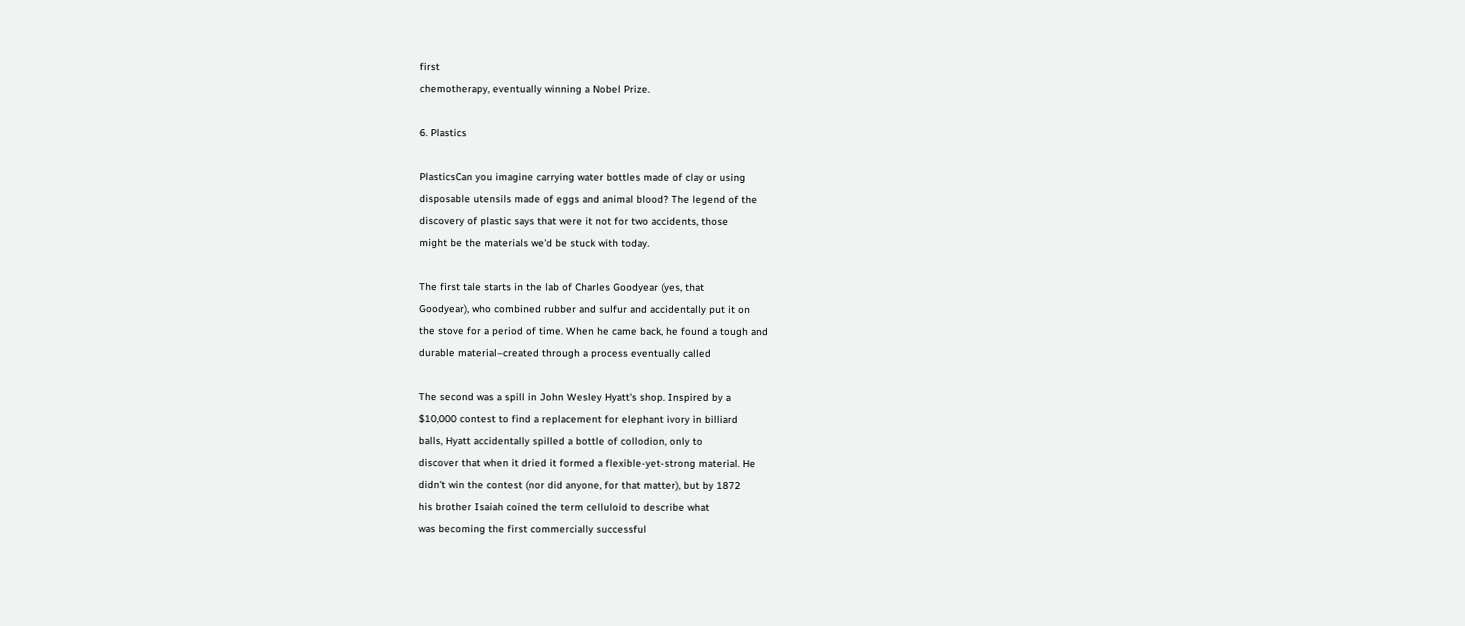first
chemotherapy, eventually winning a Nobel Prize.

6. Plastics

PlasticsCan you imagine carrying water bottles made of clay or using
disposable utensils made of eggs and animal blood? The legend of the
discovery of plastic says that were it not for two accidents, those
might be the materials we'd be stuck with today.

The first tale starts in the lab of Charles Goodyear (yes, that
Goodyear), who combined rubber and sulfur and accidentally put it on
the stove for a period of time. When he came back, he found a tough and
durable material–created through a process eventually called

The second was a spill in John Wesley Hyatt's shop. Inspired by a
$10,000 contest to find a replacement for elephant ivory in billiard
balls, Hyatt accidentally spilled a bottle of collodion, only to
discover that when it dried it formed a flexible-yet-strong material. He
didn't win the contest (nor did anyone, for that matter), but by 1872
his brother Isaiah coined the term celluloid to describe what
was becoming the first commercially successful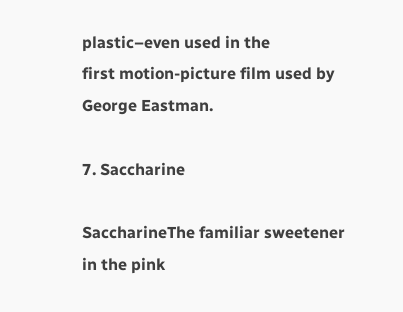plastic–even used in the
first motion-picture film used by George Eastman.

7. Saccharine

SaccharineThe familiar sweetener in the pink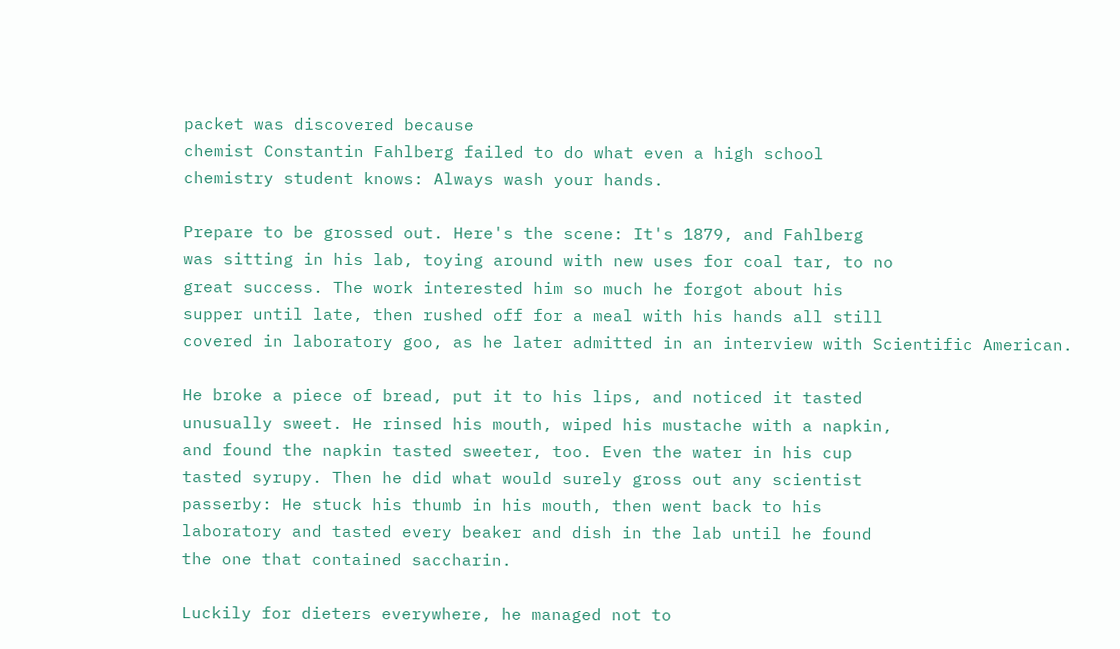packet was discovered because
chemist Constantin Fahlberg failed to do what even a high school
chemistry student knows: Always wash your hands.

Prepare to be grossed out. Here's the scene: It's 1879, and Fahlberg
was sitting in his lab, toying around with new uses for coal tar, to no
great success. The work interested him so much he forgot about his
supper until late, then rushed off for a meal with his hands all still
covered in laboratory goo, as he later admitted in an interview with Scientific American.

He broke a piece of bread, put it to his lips, and noticed it tasted
unusually sweet. He rinsed his mouth, wiped his mustache with a napkin,
and found the napkin tasted sweeter, too. Even the water in his cup
tasted syrupy. Then he did what would surely gross out any scientist
passerby: He stuck his thumb in his mouth, then went back to his
laboratory and tasted every beaker and dish in the lab until he found
the one that contained saccharin.

Luckily for dieters everywhere, he managed not to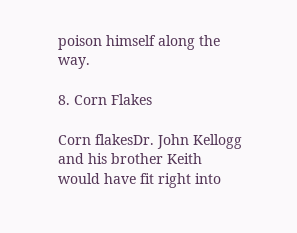poison himself along the way.

8. Corn Flakes

Corn flakesDr. John Kellogg and his brother Keith would have fit right into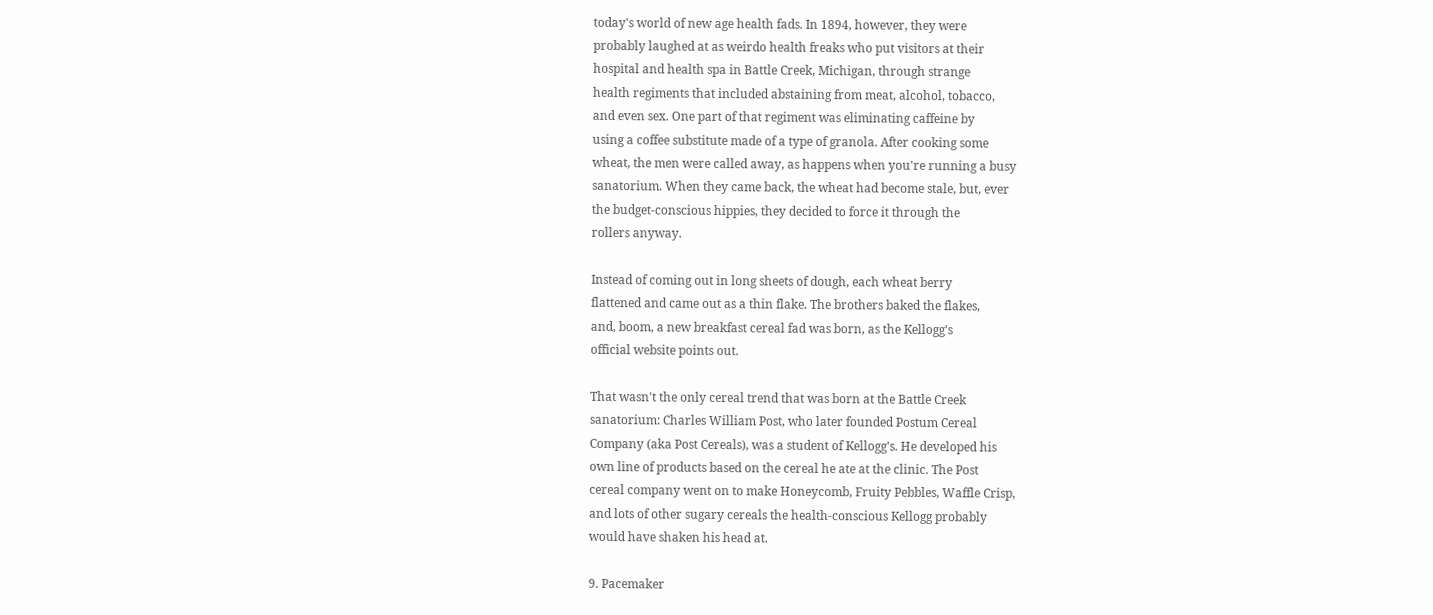today's world of new age health fads. In 1894, however, they were
probably laughed at as weirdo health freaks who put visitors at their
hospital and health spa in Battle Creek, Michigan, through strange
health regiments that included abstaining from meat, alcohol, tobacco,
and even sex. One part of that regiment was eliminating caffeine by
using a coffee substitute made of a type of granola. After cooking some
wheat, the men were called away, as happens when you're running a busy
sanatorium. When they came back, the wheat had become stale, but, ever
the budget-conscious hippies, they decided to force it through the
rollers anyway.

Instead of coming out in long sheets of dough, each wheat berry
flattened and came out as a thin flake. The brothers baked the flakes,
and, boom, a new breakfast cereal fad was born, as the Kellogg's
official website points out.

That wasn't the only cereal trend that was born at the Battle Creek
sanatorium: Charles William Post, who later founded Postum Cereal
Company (aka Post Cereals), was a student of Kellogg's. He developed his
own line of products based on the cereal he ate at the clinic. The Post
cereal company went on to make Honeycomb, Fruity Pebbles, Waffle Crisp,
and lots of other sugary cereals the health-conscious Kellogg probably
would have shaken his head at.

9. Pacemaker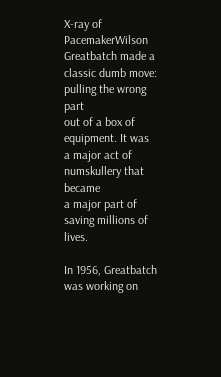X-ray of PacemakerWilson Greatbatch made a classic dumb move: pulling the wrong part
out of a box of equipment. It was a major act of numskullery that became
a major part of saving millions of lives.

In 1956, Greatbatch was working on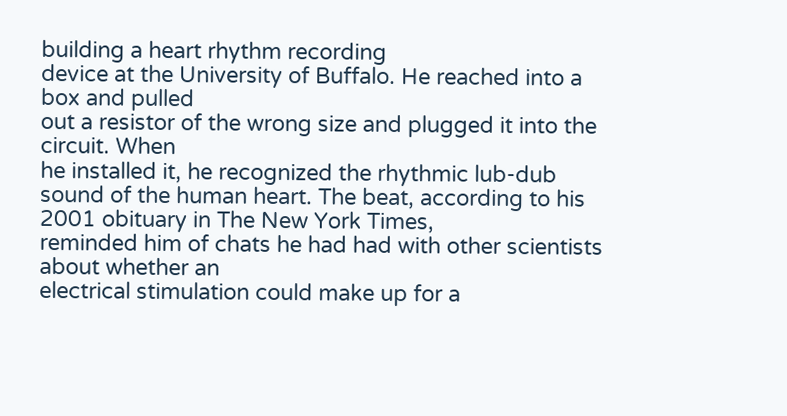building a heart rhythm recording
device at the University of Buffalo. He reached into a box and pulled
out a resistor of the wrong size and plugged it into the circuit. When
he installed it, he recognized the rhythmic lub-dub sound of the human heart. The beat, according to his 2001 obituary in The New York Times,
reminded him of chats he had had with other scientists about whether an
electrical stimulation could make up for a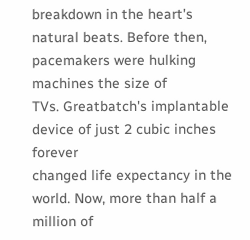breakdown in the heart's
natural beats. Before then, pacemakers were hulking machines the size of
TVs. Greatbatch's implantable device of just 2 cubic inches forever
changed life expectancy in the world. Now, more than half a million of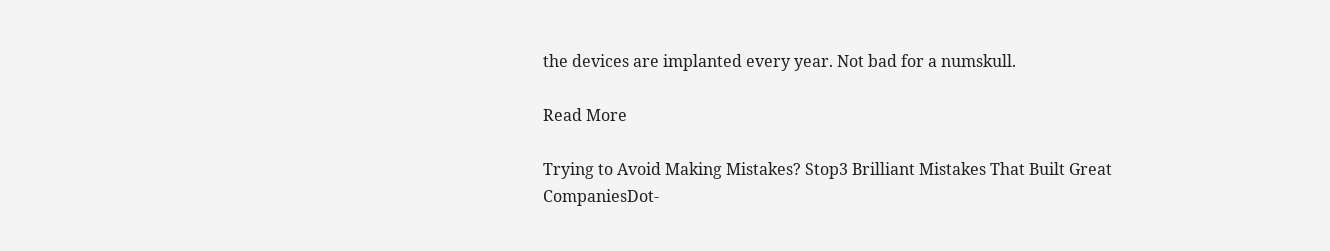the devices are implanted every year. Not bad for a numskull.

Read More

Trying to Avoid Making Mistakes? Stop3 Brilliant Mistakes That Built Great CompaniesDot-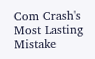Com Crash's Most Lasting Mistake